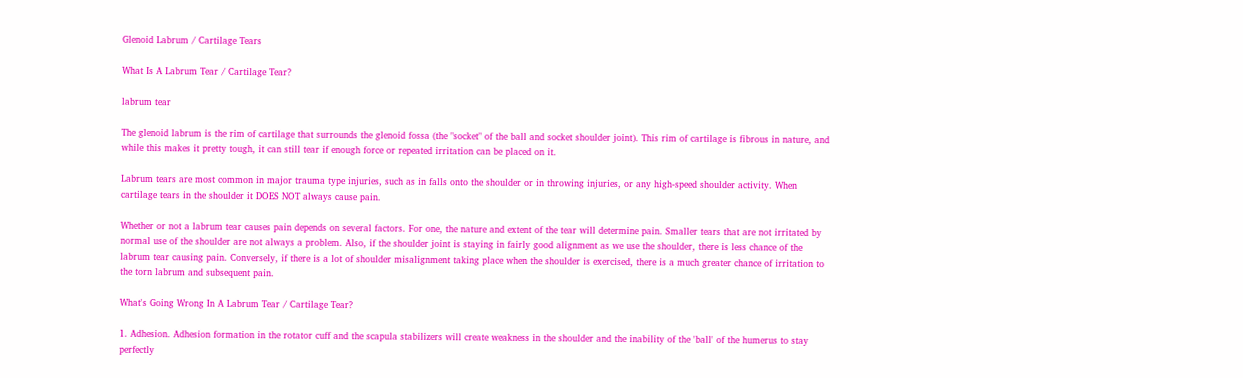Glenoid Labrum / Cartilage Tears

What Is A Labrum Tear / Cartilage Tear?

labrum tear

The glenoid labrum is the rim of cartilage that surrounds the glenoid fossa (the "socket" of the ball and socket shoulder joint). This rim of cartilage is fibrous in nature, and while this makes it pretty tough, it can still tear if enough force or repeated irritation can be placed on it.

Labrum tears are most common in major trauma type injuries, such as in falls onto the shoulder or in throwing injuries, or any high-speed shoulder activity. When cartilage tears in the shoulder it DOES NOT always cause pain.

Whether or not a labrum tear causes pain depends on several factors. For one, the nature and extent of the tear will determine pain. Smaller tears that are not irritated by normal use of the shoulder are not always a problem. Also, if the shoulder joint is staying in fairly good alignment as we use the shoulder, there is less chance of the labrum tear causing pain. Conversely, if there is a lot of shoulder misalignment taking place when the shoulder is exercised, there is a much greater chance of irritation to the torn labrum and subsequent pain.

What's Going Wrong In A Labrum Tear / Cartilage Tear?

1. Adhesion. Adhesion formation in the rotator cuff and the scapula stabilizers will create weakness in the shoulder and the inability of the 'ball' of the humerus to stay perfectly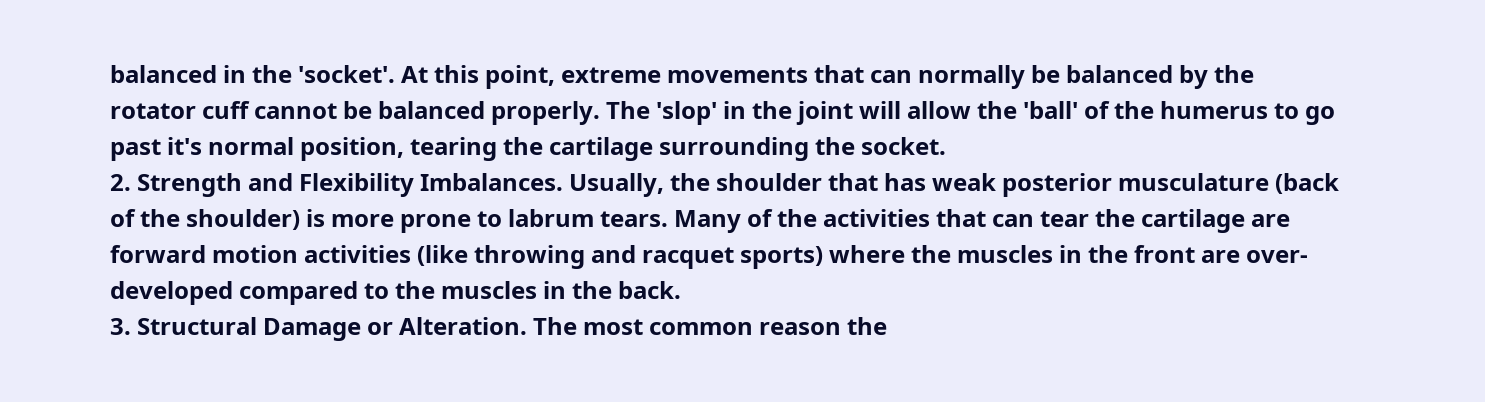balanced in the 'socket'. At this point, extreme movements that can normally be balanced by the rotator cuff cannot be balanced properly. The 'slop' in the joint will allow the 'ball' of the humerus to go past it's normal position, tearing the cartilage surrounding the socket.
2. Strength and Flexibility Imbalances. Usually, the shoulder that has weak posterior musculature (back of the shoulder) is more prone to labrum tears. Many of the activities that can tear the cartilage are forward motion activities (like throwing and racquet sports) where the muscles in the front are over-developed compared to the muscles in the back.
3. Structural Damage or Alteration. The most common reason the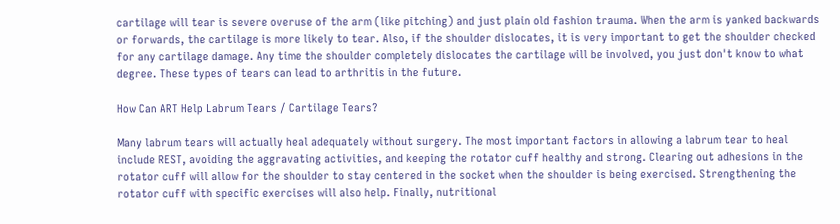cartilage will tear is severe overuse of the arm (like pitching) and just plain old fashion trauma. When the arm is yanked backwards or forwards, the cartilage is more likely to tear. Also, if the shoulder dislocates, it is very important to get the shoulder checked for any cartilage damage. Any time the shoulder completely dislocates the cartilage will be involved, you just don't know to what degree. These types of tears can lead to arthritis in the future.

How Can ART Help Labrum Tears / Cartilage Tears?

Many labrum tears will actually heal adequately without surgery. The most important factors in allowing a labrum tear to heal include REST, avoiding the aggravating activities, and keeping the rotator cuff healthy and strong. Clearing out adhesions in the rotator cuff will allow for the shoulder to stay centered in the socket when the shoulder is being exercised. Strengthening the rotator cuff with specific exercises will also help. Finally, nutritional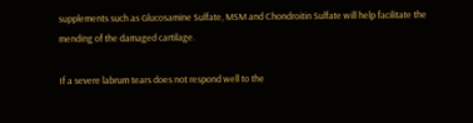supplements such as Glucosamine Sulfate, MSM and Chondroitin Sulfate will help facilitate the mending of the damaged cartilage.

If a severe labrum tears does not respond well to the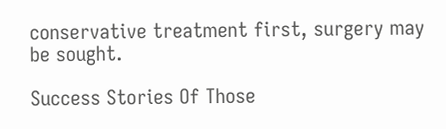conservative treatment first, surgery may be sought.

Success Stories Of Those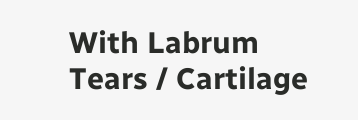With Labrum Tears / Cartilage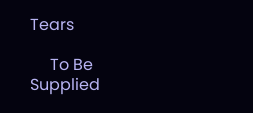Tears

     To Be Supplied